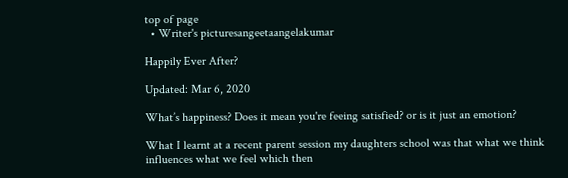top of page
  • Writer's picturesangeetaangelakumar

Happily Ever After?

Updated: Mar 6, 2020

What’s happiness? Does it mean you're feeing satisfied? or is it just an emotion?

What I learnt at a recent parent session my daughters school was that what we think influences what we feel which then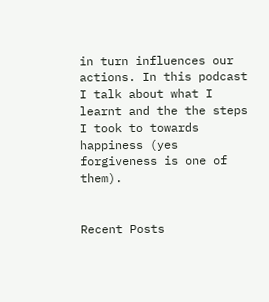in turn influences our actions. In this podcast I talk about what I learnt and the the steps I took to towards happiness (yes forgiveness is one of them).


Recent Posts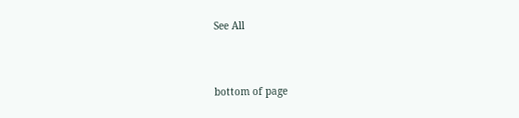See All


bottom of page